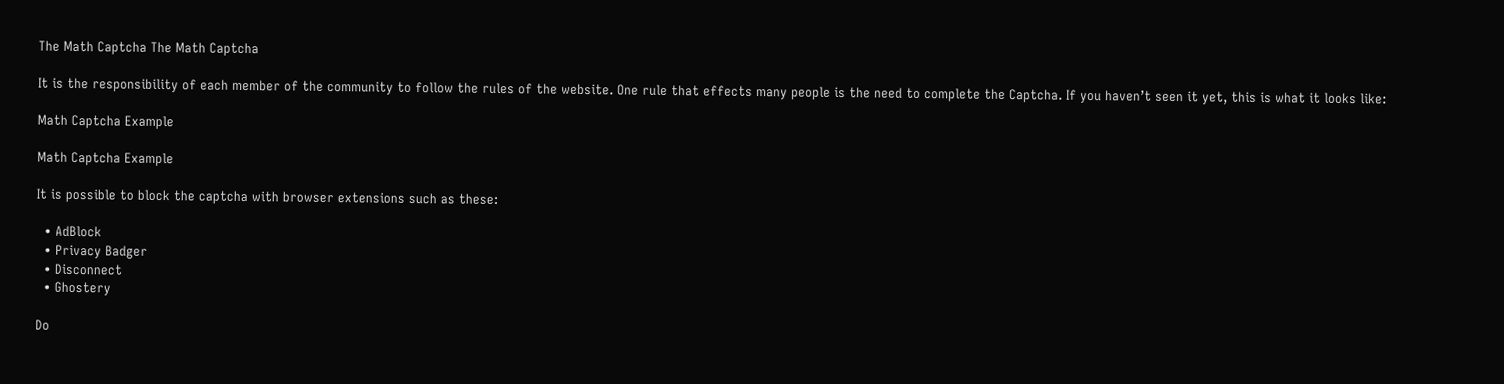The Math Captcha The Math Captcha

It is the responsibility of each member of the community to follow the rules of the website. One rule that effects many people is the need to complete the Captcha. If you haven’t seen it yet, this is what it looks like:

Math Captcha Example

Math Captcha Example

It is possible to block the captcha with browser extensions such as these:

  • AdBlock
  • Privacy Badger
  • Disconnect
  • Ghostery

Do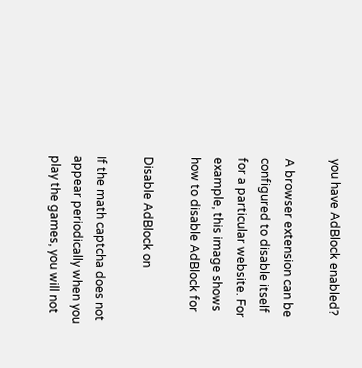you have AdBlock enabled?

A browser extension can be configured to disable itself for a particular website. For example, this image shows how to disable AdBlock for

Disable AdBlock on

If the math captcha does not appear periodically when you play the games, you will not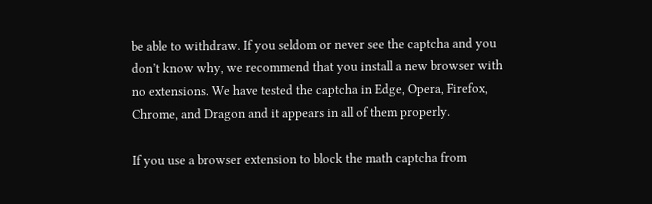be able to withdraw. If you seldom or never see the captcha and you don’t know why, we recommend that you install a new browser with no extensions. We have tested the captcha in Edge, Opera, Firefox, Chrome, and Dragon and it appears in all of them properly.

If you use a browser extension to block the math captcha from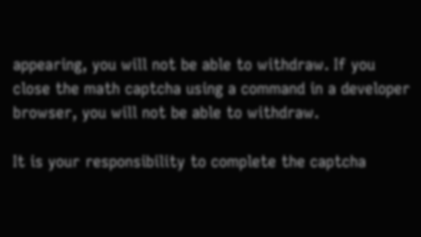appearing, you will not be able to withdraw. If you close the math captcha using a command in a developer browser, you will not be able to withdraw.

It is your responsibility to complete the captcha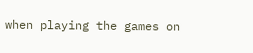when playing the games on